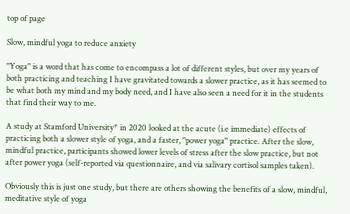top of page

Slow, mindful yoga to reduce anxiety

"Yoga" is a word that has come to encompass a lot of different styles, but over my years of both practicing and teaching I have gravitated towards a slower practice, as it has seemed to be what both my mind and my body need, and I have also seen a need for it in the students that find their way to me.

A study at Stamford University* in 2020 looked at the acute (i.e immediate) effects of practicing both a slower style of yoga, and a faster, "power yoga" practice. After the slow, mindful practice, participants showed lower levels of stress after the slow practice, but not after power yoga (self-reported via questionnaire, and via salivary cortisol samples taken).

Obviously this is just one study, but there are others showing the benefits of a slow, mindful, meditative style of yoga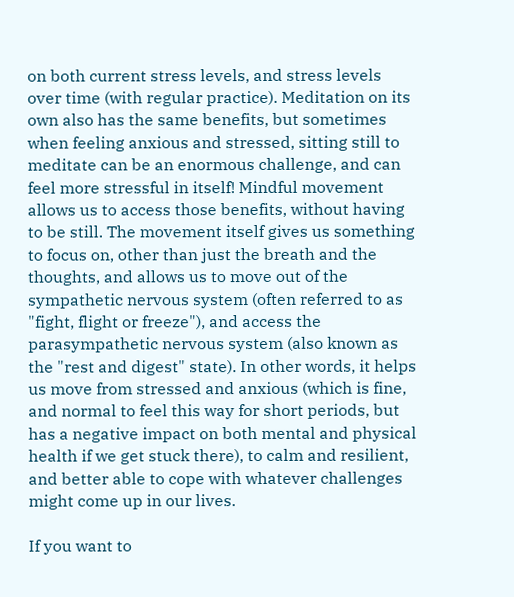on both current stress levels, and stress levels over time (with regular practice). Meditation on its own also has the same benefits, but sometimes when feeling anxious and stressed, sitting still to meditate can be an enormous challenge, and can feel more stressful in itself! Mindful movement allows us to access those benefits, without having to be still. The movement itself gives us something to focus on, other than just the breath and the thoughts, and allows us to move out of the sympathetic nervous system (often referred to as "fight, flight or freeze"), and access the parasympathetic nervous system (also known as the "rest and digest" state). In other words, it helps us move from stressed and anxious (which is fine, and normal to feel this way for short periods, but has a negative impact on both mental and physical health if we get stuck there), to calm and resilient, and better able to cope with whatever challenges might come up in our lives.

If you want to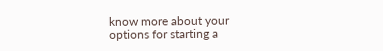know more about your options for starting a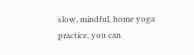slow, mindful, home yoga practice, you can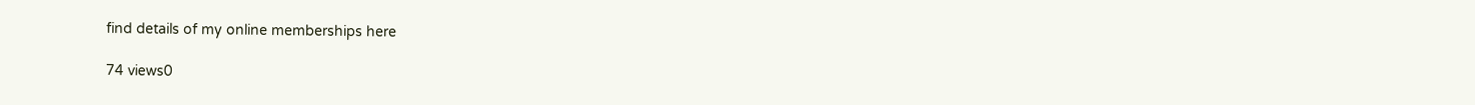find details of my online memberships here

74 views0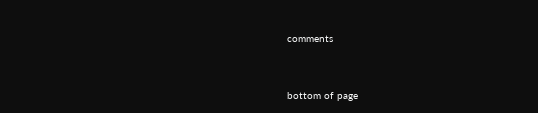comments


bottom of page